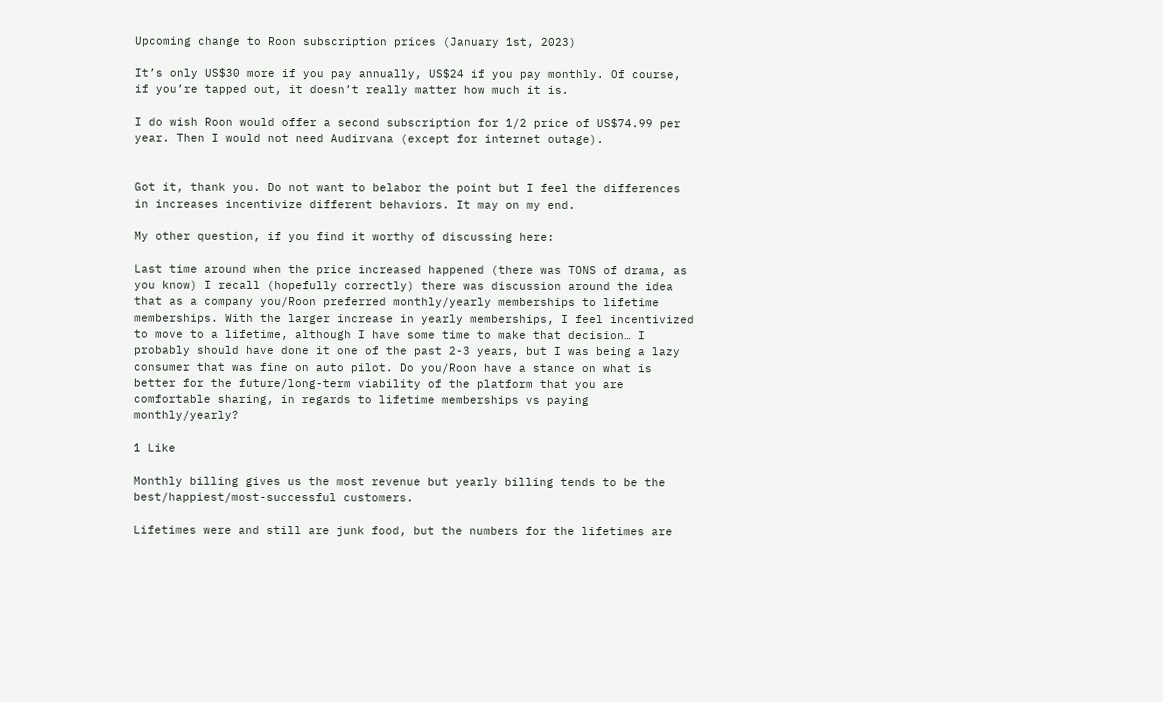Upcoming change to Roon subscription prices (January 1st, 2023)

It’s only US$30 more if you pay annually, US$24 if you pay monthly. Of course, if you’re tapped out, it doesn’t really matter how much it is.

I do wish Roon would offer a second subscription for 1/2 price of US$74.99 per year. Then I would not need Audirvana (except for internet outage).


Got it, thank you. Do not want to belabor the point but I feel the differences in increases incentivize different behaviors. It may on my end.

My other question, if you find it worthy of discussing here:

Last time around when the price increased happened (there was TONS of drama, as you know) I recall (hopefully correctly) there was discussion around the idea that as a company you/Roon preferred monthly/yearly memberships to lifetime memberships. With the larger increase in yearly memberships, I feel incentivized to move to a lifetime, although I have some time to make that decision… I probably should have done it one of the past 2-3 years, but I was being a lazy consumer that was fine on auto pilot. Do you/Roon have a stance on what is better for the future/long-term viability of the platform that you are comfortable sharing, in regards to lifetime memberships vs paying monthly/yearly?

1 Like

Monthly billing gives us the most revenue but yearly billing tends to be the best/happiest/most-successful customers.

Lifetimes were and still are junk food, but the numbers for the lifetimes are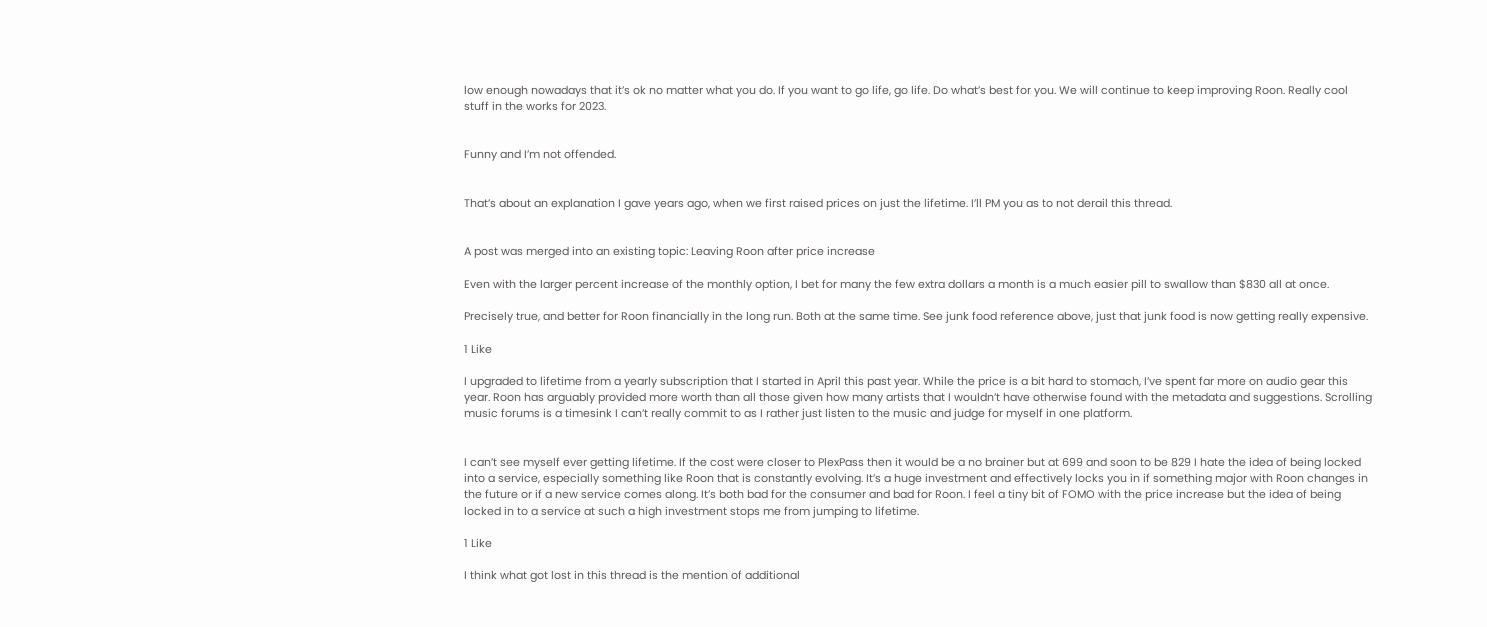low enough nowadays that it’s ok no matter what you do. If you want to go life, go life. Do what’s best for you. We will continue to keep improving Roon. Really cool stuff in the works for 2023.


Funny and I’m not offended.


That’s about an explanation I gave years ago, when we first raised prices on just the lifetime. I’ll PM you as to not derail this thread.


A post was merged into an existing topic: Leaving Roon after price increase

Even with the larger percent increase of the monthly option, I bet for many the few extra dollars a month is a much easier pill to swallow than $830 all at once.

Precisely true, and better for Roon financially in the long run. Both at the same time. See junk food reference above, just that junk food is now getting really expensive.

1 Like

I upgraded to lifetime from a yearly subscription that I started in April this past year. While the price is a bit hard to stomach, I’ve spent far more on audio gear this year. Roon has arguably provided more worth than all those given how many artists that I wouldn’t have otherwise found with the metadata and suggestions. Scrolling music forums is a timesink I can’t really commit to as I rather just listen to the music and judge for myself in one platform.


I can’t see myself ever getting lifetime. If the cost were closer to PlexPass then it would be a no brainer but at 699 and soon to be 829 I hate the idea of being locked into a service, especially something like Roon that is constantly evolving. It’s a huge investment and effectively locks you in if something major with Roon changes in the future or if a new service comes along. It’s both bad for the consumer and bad for Roon. I feel a tiny bit of FOMO with the price increase but the idea of being locked in to a service at such a high investment stops me from jumping to lifetime.

1 Like

I think what got lost in this thread is the mention of additional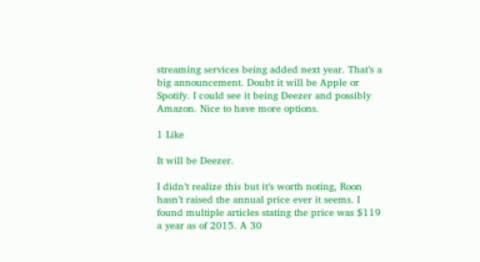streaming services being added next year. That’s a big announcement. Doubt it will be Apple or Spotify. I could see it being Deezer and possibly Amazon. Nice to have more options.

1 Like

It will be Deezer.

I didn’t realize this but it’s worth noting, Roon hasn’t raised the annual price ever it seems. I found multiple articles stating the price was $119 a year as of 2015. A 30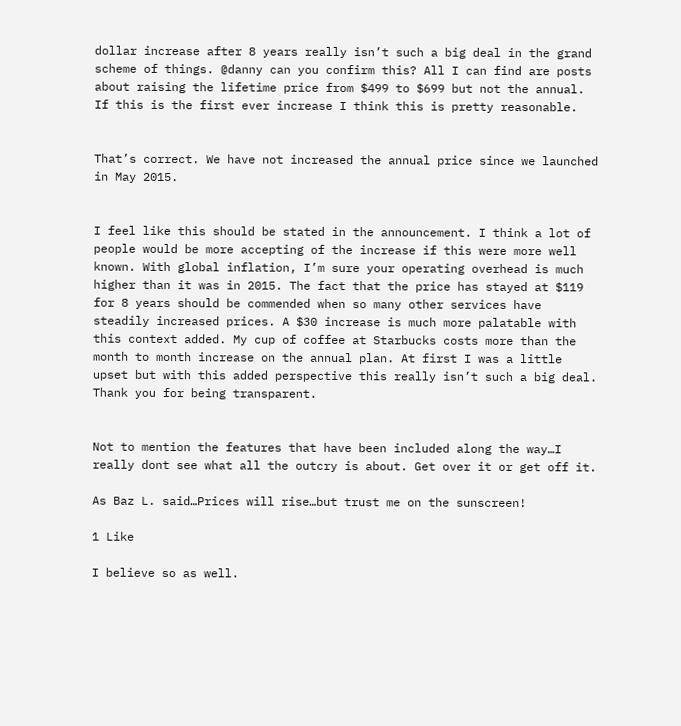dollar increase after 8 years really isn’t such a big deal in the grand scheme of things. @danny can you confirm this? All I can find are posts about raising the lifetime price from $499 to $699 but not the annual. If this is the first ever increase I think this is pretty reasonable.


That’s correct. We have not increased the annual price since we launched in May 2015.


I feel like this should be stated in the announcement. I think a lot of people would be more accepting of the increase if this were more well known. With global inflation, I’m sure your operating overhead is much higher than it was in 2015. The fact that the price has stayed at $119 for 8 years should be commended when so many other services have steadily increased prices. A $30 increase is much more palatable with this context added. My cup of coffee at Starbucks costs more than the month to month increase on the annual plan. At first I was a little upset but with this added perspective this really isn’t such a big deal. Thank you for being transparent.


Not to mention the features that have been included along the way…I really dont see what all the outcry is about. Get over it or get off it.

As Baz L. said…Prices will rise…but trust me on the sunscreen!

1 Like

I believe so as well.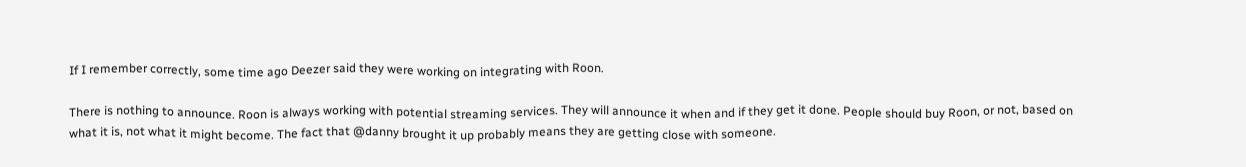If I remember correctly, some time ago Deezer said they were working on integrating with Roon.

There is nothing to announce. Roon is always working with potential streaming services. They will announce it when and if they get it done. People should buy Roon, or not, based on what it is, not what it might become. The fact that @danny brought it up probably means they are getting close with someone.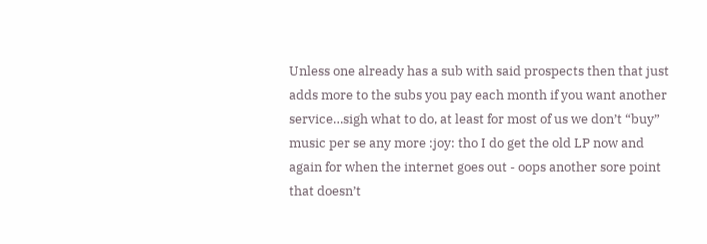Unless one already has a sub with said prospects then that just adds more to the subs you pay each month if you want another service…sigh what to do, at least for most of us we don’t “buy” music per se any more :joy: tho I do get the old LP now and again for when the internet goes out - oops another sore point that doesn’t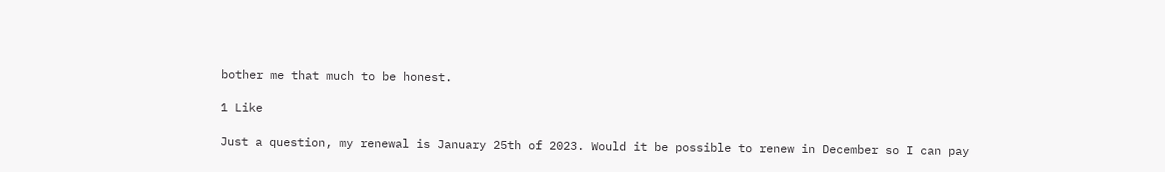bother me that much to be honest.

1 Like

Just a question, my renewal is January 25th of 2023. Would it be possible to renew in December so I can pay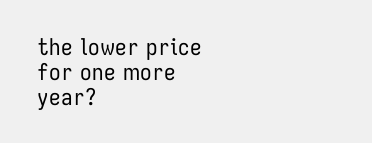the lower price for one more year?